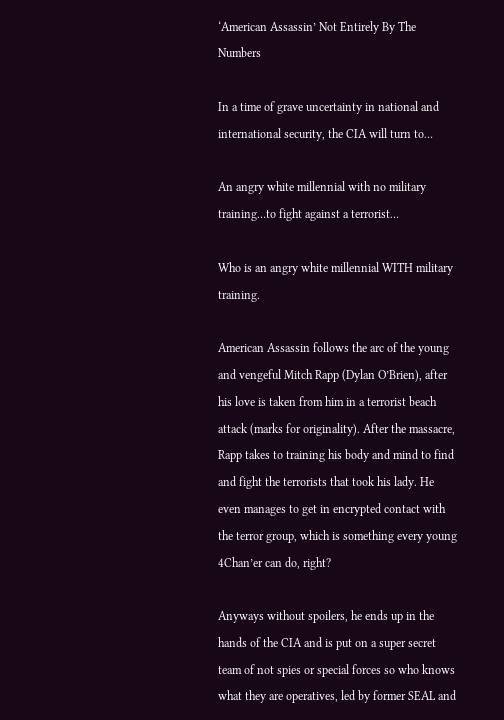‘American Assassin’ Not Entirely By The Numbers

In a time of grave uncertainty in national and international security, the CIA will turn to…

An angry white millennial with no military training…to fight against a terrorist…

Who is an angry white millennial WITH military training.

American Assassin follows the arc of the young and vengeful Mitch Rapp (Dylan O’Brien), after his love is taken from him in a terrorist beach attack (marks for originality). After the massacre, Rapp takes to training his body and mind to find and fight the terrorists that took his lady. He even manages to get in encrypted contact with the terror group, which is something every young 4Chan’er can do, right?

Anyways without spoilers, he ends up in the hands of the CIA and is put on a super secret team of not spies or special forces so who knows what they are operatives, led by former SEAL and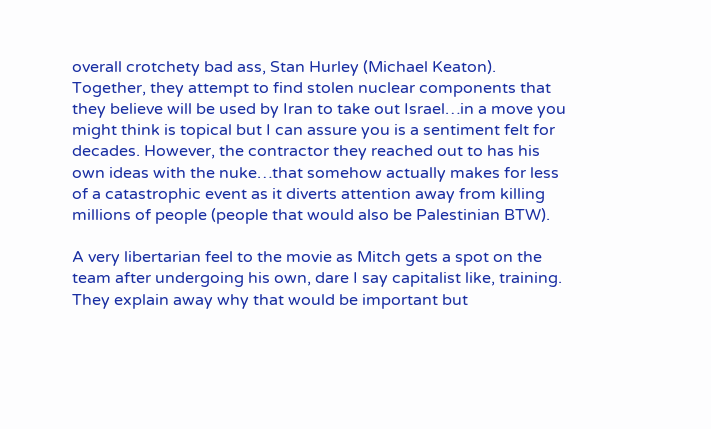overall crotchety bad ass, Stan Hurley (Michael Keaton). Together, they attempt to find stolen nuclear components that they believe will be used by Iran to take out Israel…in a move you might think is topical but I can assure you is a sentiment felt for decades. However, the contractor they reached out to has his own ideas with the nuke…that somehow actually makes for less of a catastrophic event as it diverts attention away from killing millions of people (people that would also be Palestinian BTW).

A very libertarian feel to the movie as Mitch gets a spot on the team after undergoing his own, dare I say capitalist like, training. They explain away why that would be important but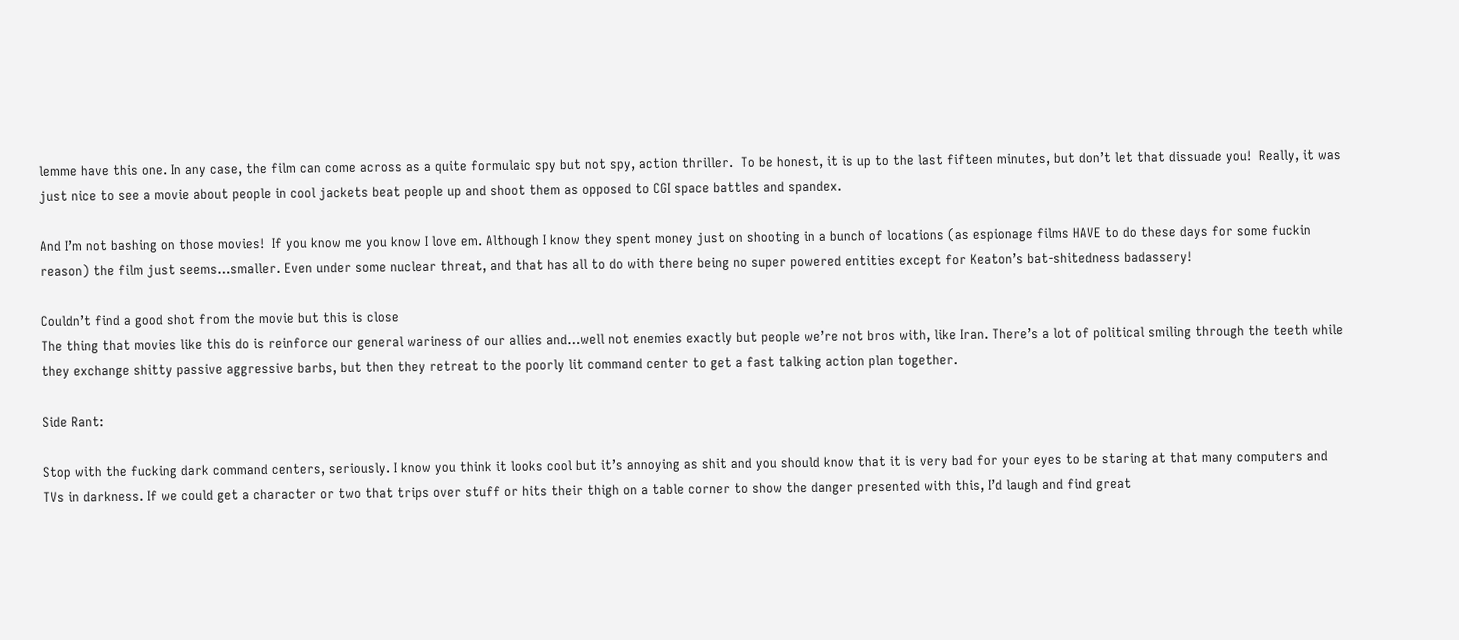lemme have this one. In any case, the film can come across as a quite formulaic spy but not spy, action thriller.  To be honest, it is up to the last fifteen minutes, but don’t let that dissuade you!  Really, it was just nice to see a movie about people in cool jackets beat people up and shoot them as opposed to CGI space battles and spandex.

And I’m not bashing on those movies!  If you know me you know I love em. Although I know they spent money just on shooting in a bunch of locations (as espionage films HAVE to do these days for some fuckin reason) the film just seems…smaller. Even under some nuclear threat, and that has all to do with there being no super powered entities except for Keaton’s bat-shitedness badassery!

Couldn’t find a good shot from the movie but this is close
The thing that movies like this do is reinforce our general wariness of our allies and…well not enemies exactly but people we’re not bros with, like Iran. There’s a lot of political smiling through the teeth while they exchange shitty passive aggressive barbs, but then they retreat to the poorly lit command center to get a fast talking action plan together.

Side Rant:

Stop with the fucking dark command centers, seriously. I know you think it looks cool but it’s annoying as shit and you should know that it is very bad for your eyes to be staring at that many computers and TVs in darkness. If we could get a character or two that trips over stuff or hits their thigh on a table corner to show the danger presented with this, I’d laugh and find great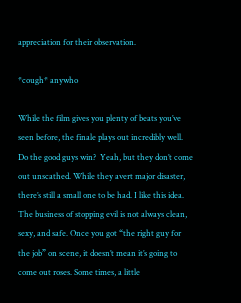appreciation for their observation.

*cough* anywho

While the film gives you plenty of beats you’ve seen before, the finale plays out incredibly well. Do the good guys win?  Yeah, but they don’t come out unscathed. While they avert major disaster, there’s still a small one to be had. I like this idea. The business of stopping evil is not always clean, sexy, and safe. Once you got “the right guy for the job” on scene, it doesn’t mean it’s going to come out roses. Some times, a little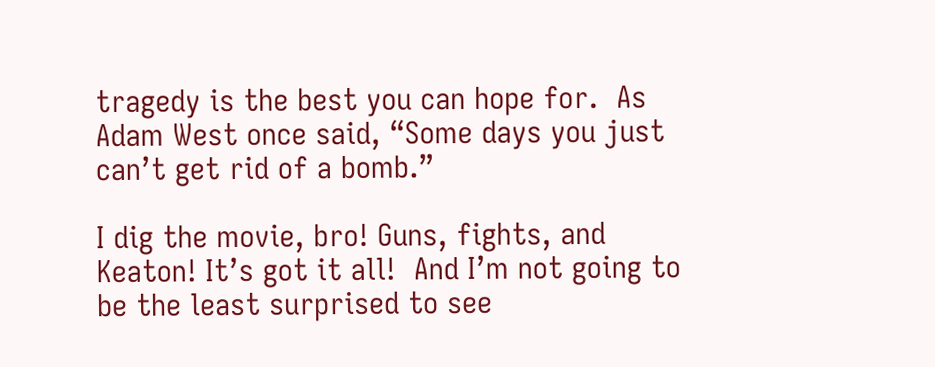tragedy is the best you can hope for.  As Adam West once said, “Some days you just can’t get rid of a bomb.”

I dig the movie, bro! Guns, fights, and Keaton! It’s got it all!  And I’m not going to be the least surprised to see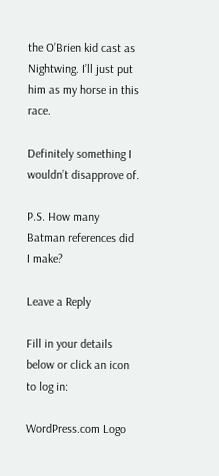the O’Brien kid cast as Nightwing. I’ll just put him as my horse in this race.

Definitely something I wouldn’t disapprove of.

P.S. How many Batman references did I make?

Leave a Reply

Fill in your details below or click an icon to log in:

WordPress.com Logo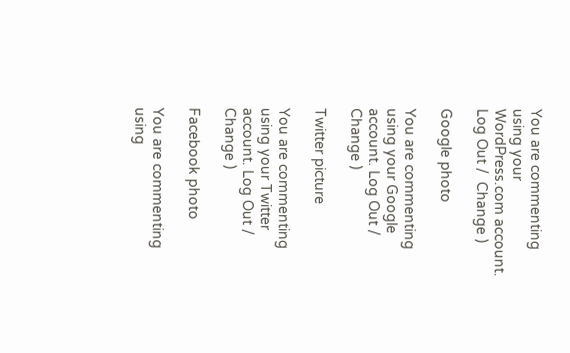You are commenting using your WordPress.com account. Log Out /  Change )

Google photo

You are commenting using your Google account. Log Out /  Change )

Twitter picture

You are commenting using your Twitter account. Log Out /  Change )

Facebook photo

You are commenting using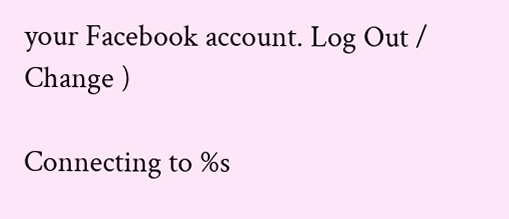your Facebook account. Log Out /  Change )

Connecting to %s